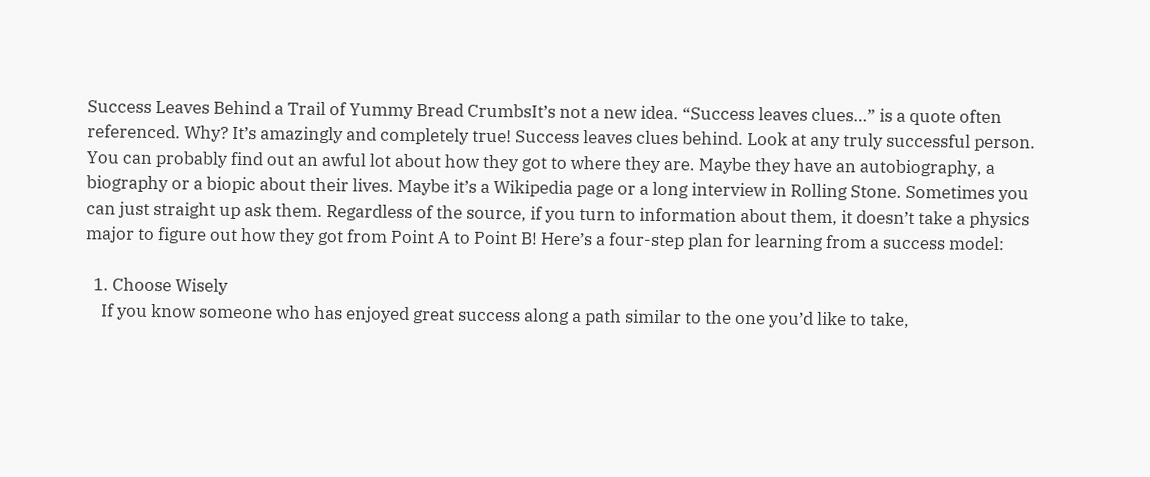Success Leaves Behind a Trail of Yummy Bread CrumbsIt’s not a new idea. “Success leaves clues…” is a quote often referenced. Why? It’s amazingly and completely true! Success leaves clues behind. Look at any truly successful person. You can probably find out an awful lot about how they got to where they are. Maybe they have an autobiography, a biography or a biopic about their lives. Maybe it’s a Wikipedia page or a long interview in Rolling Stone. Sometimes you can just straight up ask them. Regardless of the source, if you turn to information about them, it doesn’t take a physics major to figure out how they got from Point A to Point B! Here’s a four-step plan for learning from a success model:

  1. Choose Wisely
    If you know someone who has enjoyed great success along a path similar to the one you’d like to take,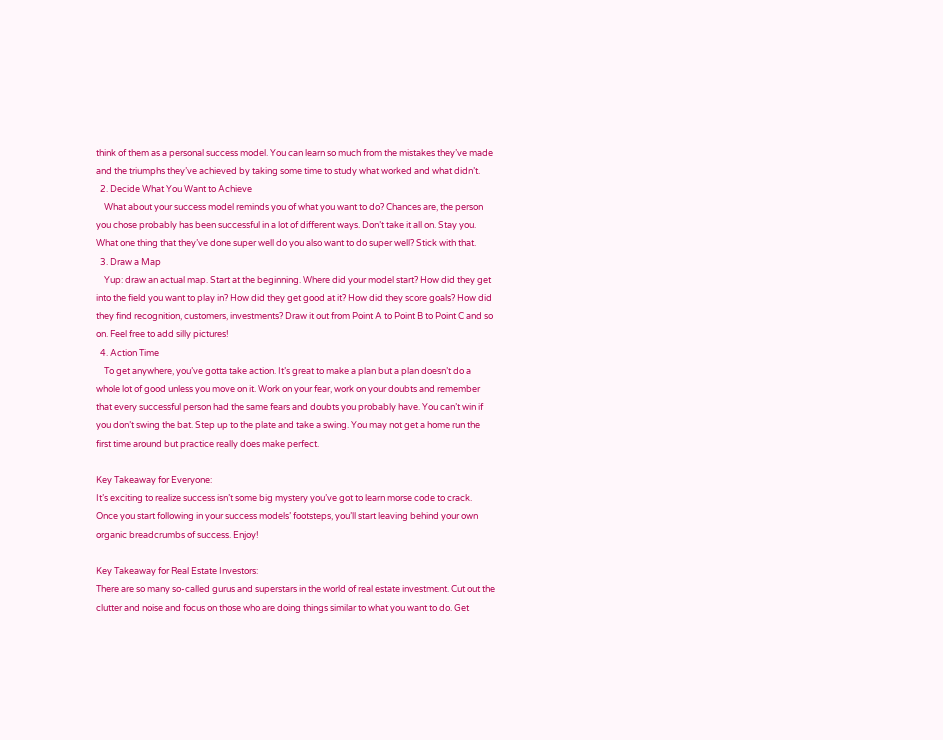think of them as a personal success model. You can learn so much from the mistakes they’ve made and the triumphs they’ve achieved by taking some time to study what worked and what didn’t.
  2. Decide What You Want to Achieve
    What about your success model reminds you of what you want to do? Chances are, the person you chose probably has been successful in a lot of different ways. Don’t take it all on. Stay you. What one thing that they’ve done super well do you also want to do super well? Stick with that.
  3. Draw a Map
    Yup: draw an actual map. Start at the beginning. Where did your model start? How did they get into the field you want to play in? How did they get good at it? How did they score goals? How did they find recognition, customers, investments? Draw it out from Point A to Point B to Point C and so on. Feel free to add silly pictures!
  4. Action Time
    To get anywhere, you’ve gotta take action. It’s great to make a plan but a plan doesn’t do a whole lot of good unless you move on it. Work on your fear, work on your doubts and remember that every successful person had the same fears and doubts you probably have. You can’t win if you don’t swing the bat. Step up to the plate and take a swing. You may not get a home run the first time around but practice really does make perfect.

Key Takeaway for Everyone:
It’s exciting to realize success isn’t some big mystery you’ve got to learn morse code to crack. Once you start following in your success models’ footsteps, you’ll start leaving behind your own organic breadcrumbs of success. Enjoy!

Key Takeaway for Real Estate Investors:
There are so many so-called gurus and superstars in the world of real estate investment. Cut out the clutter and noise and focus on those who are doing things similar to what you want to do. Get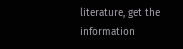literature, get the information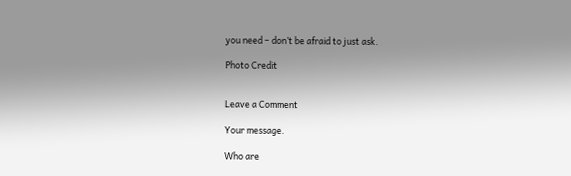you need – don’t be afraid to just ask.

Photo Credit


Leave a Comment

Your message.

Who are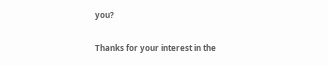you?

Thanks for your interest in the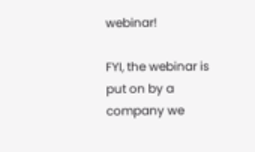webinar!

FYI, the webinar is put on by a company we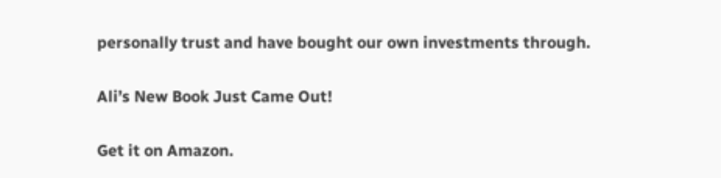personally trust and have bought our own investments through.

Ali’s New Book Just Came Out!

Get it on Amazon.